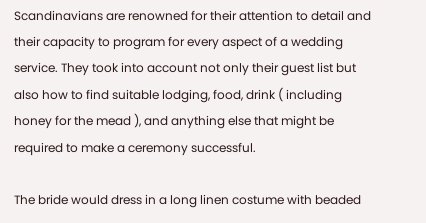Scandinavians are renowned for their attention to detail and their capacity to program for every aspect of a wedding service. They took into account not only their guest list but also how to find suitable lodging, food, drink ( including honey for the mead ), and anything else that might be required to make a ceremony successful.

The bride would dress in a long linen costume with beaded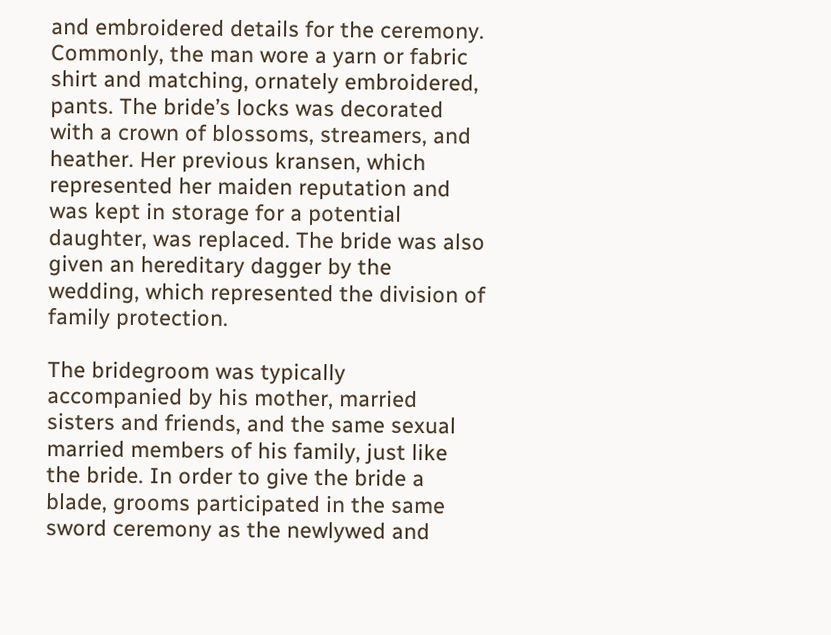and embroidered details for the ceremony. Commonly, the man wore a yarn or fabric shirt and matching, ornately embroidered, pants. The bride’s locks was decorated with a crown of blossoms, streamers, and heather. Her previous kransen, which represented her maiden reputation and was kept in storage for a potential daughter, was replaced. The bride was also given an hereditary dagger by the wedding, which represented the division of family protection.

The bridegroom was typically accompanied by his mother, married sisters and friends, and the same sexual married members of his family, just like the bride. In order to give the bride a blade, grooms participated in the same sword ceremony as the newlywed and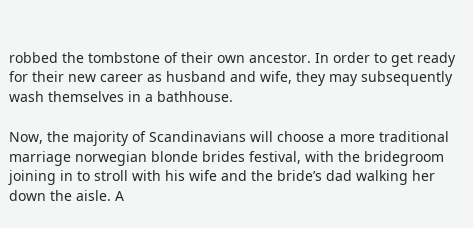robbed the tombstone of their own ancestor. In order to get ready for their new career as husband and wife, they may subsequently wash themselves in a bathhouse.

Now, the majority of Scandinavians will choose a more traditional marriage norwegian blonde brides festival, with the bridegroom joining in to stroll with his wife and the bride’s dad walking her down the aisle. A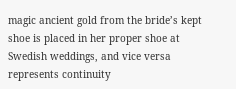magic ancient gold from the bride’s kept shoe is placed in her proper shoe at Swedish weddings, and vice versa represents continuity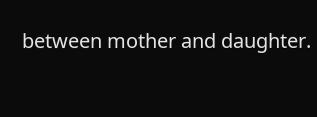between mother and daughter.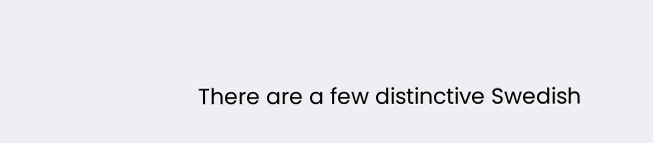There are a few distinctive Swedish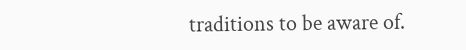traditions to be aware of.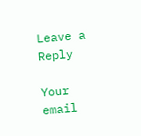Leave a Reply

Your email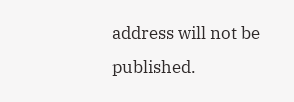address will not be published.